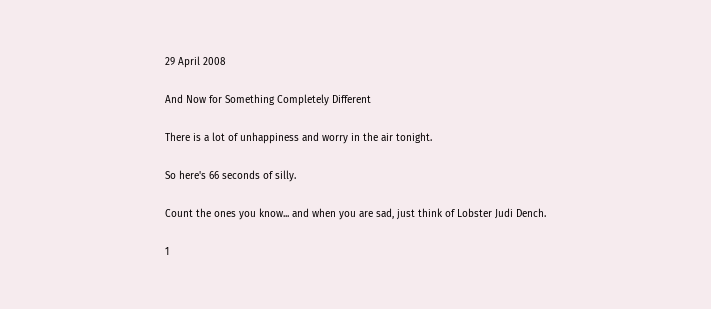29 April 2008

And Now for Something Completely Different

There is a lot of unhappiness and worry in the air tonight.

So here's 66 seconds of silly.

Count the ones you know... and when you are sad, just think of Lobster Judi Dench.

1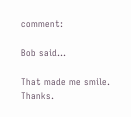comment:

Bob said...

That made me smile. Thanks.